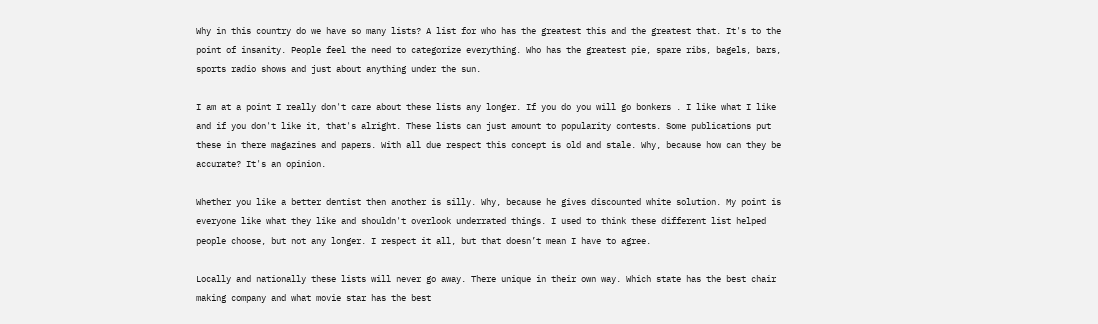Why in this country do we have so many lists? A list for who has the greatest this and the greatest that. It's to the point of insanity. People feel the need to categorize everything. Who has the greatest pie, spare ribs, bagels, bars, sports radio shows and just about anything under the sun.

I am at a point I really don't care about these lists any longer. If you do you will go bonkers . I like what I like and if you don't like it, that's alright. These lists can just amount to popularity contests. Some publications put these in there magazines and papers. With all due respect this concept is old and stale. Why, because how can they be accurate? It's an opinion.

Whether you like a better dentist then another is silly. Why, because he gives discounted white solution. My point is everyone like what they like and shouldn't overlook underrated things. I used to think these different list helped people choose, but not any longer. I respect it all, but that doesn’t mean I have to agree.

Locally and nationally these lists will never go away. There unique in their own way. Which state has the best chair making company and what movie star has the best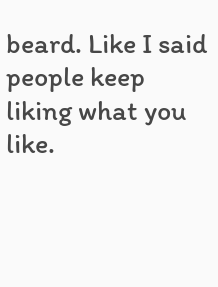beard. Like I said people keep liking what you like.